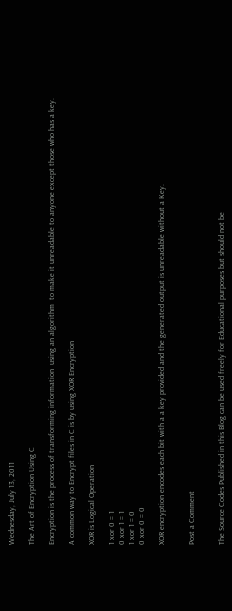Wednesday, July 13, 2011

The Art of Encryption Using C

Encryption is the process of transforming information  using an algorithm  to make it unreadable to anyone except those who has a key.

A common way to Encrypt files in C is by using XOR Encryption

XOR is Logical Operation

1 xor 0 = 1
0 xor 1 = 1
1 xor 1 = 0
0 xor 0 = 0

XOR encryption encodes each bit with a a key provided and the generated output is unreadable without a Key.


Post a Comment


The Source Codes Published in this Blog can be used freely for Educational purposes but should not be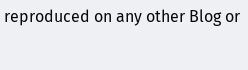reproduced on any other Blog or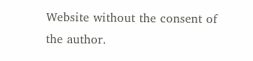Website without the consent of the author.